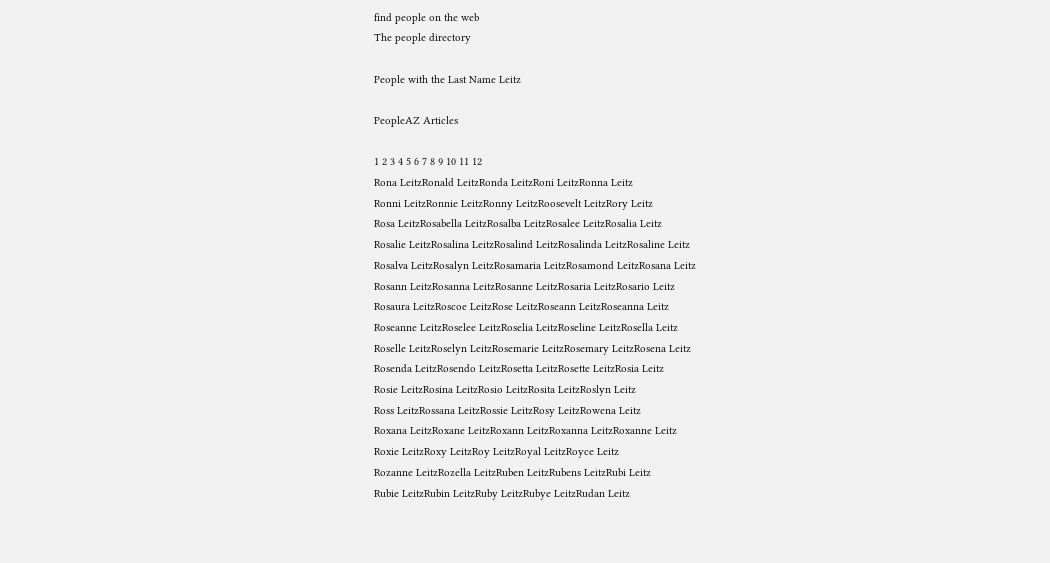find people on the web
The people directory

People with the Last Name Leitz

PeopleAZ Articles

1 2 3 4 5 6 7 8 9 10 11 12
Rona LeitzRonald LeitzRonda LeitzRoni LeitzRonna Leitz
Ronni LeitzRonnie LeitzRonny LeitzRoosevelt LeitzRory Leitz
Rosa LeitzRosabella LeitzRosalba LeitzRosalee LeitzRosalia Leitz
Rosalie LeitzRosalina LeitzRosalind LeitzRosalinda LeitzRosaline Leitz
Rosalva LeitzRosalyn LeitzRosamaria LeitzRosamond LeitzRosana Leitz
Rosann LeitzRosanna LeitzRosanne LeitzRosaria LeitzRosario Leitz
Rosaura LeitzRoscoe LeitzRose LeitzRoseann LeitzRoseanna Leitz
Roseanne LeitzRoselee LeitzRoselia LeitzRoseline LeitzRosella Leitz
Roselle LeitzRoselyn LeitzRosemarie LeitzRosemary LeitzRosena Leitz
Rosenda LeitzRosendo LeitzRosetta LeitzRosette LeitzRosia Leitz
Rosie LeitzRosina LeitzRosio LeitzRosita LeitzRoslyn Leitz
Ross LeitzRossana LeitzRossie LeitzRosy LeitzRowena Leitz
Roxana LeitzRoxane LeitzRoxann LeitzRoxanna LeitzRoxanne Leitz
Roxie LeitzRoxy LeitzRoy LeitzRoyal LeitzRoyce Leitz
Rozanne LeitzRozella LeitzRuben LeitzRubens LeitzRubi Leitz
Rubie LeitzRubin LeitzRuby LeitzRubye LeitzRudan Leitz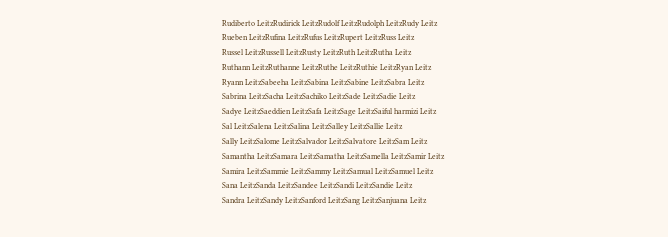Rudiberto LeitzRudirick LeitzRudolf LeitzRudolph LeitzRudy Leitz
Rueben LeitzRufina LeitzRufus LeitzRupert LeitzRuss Leitz
Russel LeitzRussell LeitzRusty LeitzRuth LeitzRutha Leitz
Ruthann LeitzRuthanne LeitzRuthe LeitzRuthie LeitzRyan Leitz
Ryann LeitzSabeeha LeitzSabina LeitzSabine LeitzSabra Leitz
Sabrina LeitzSacha LeitzSachiko LeitzSade LeitzSadie Leitz
Sadye LeitzSaeddien LeitzSafa LeitzSage LeitzSaiful harmizi Leitz
Sal LeitzSalena LeitzSalina LeitzSalley LeitzSallie Leitz
Sally LeitzSalome LeitzSalvador LeitzSalvatore LeitzSam Leitz
Samantha LeitzSamara LeitzSamatha LeitzSamella LeitzSamir Leitz
Samira LeitzSammie LeitzSammy LeitzSamual LeitzSamuel Leitz
Sana LeitzSanda LeitzSandee LeitzSandi LeitzSandie Leitz
Sandra LeitzSandy LeitzSanford LeitzSang LeitzSanjuana Leitz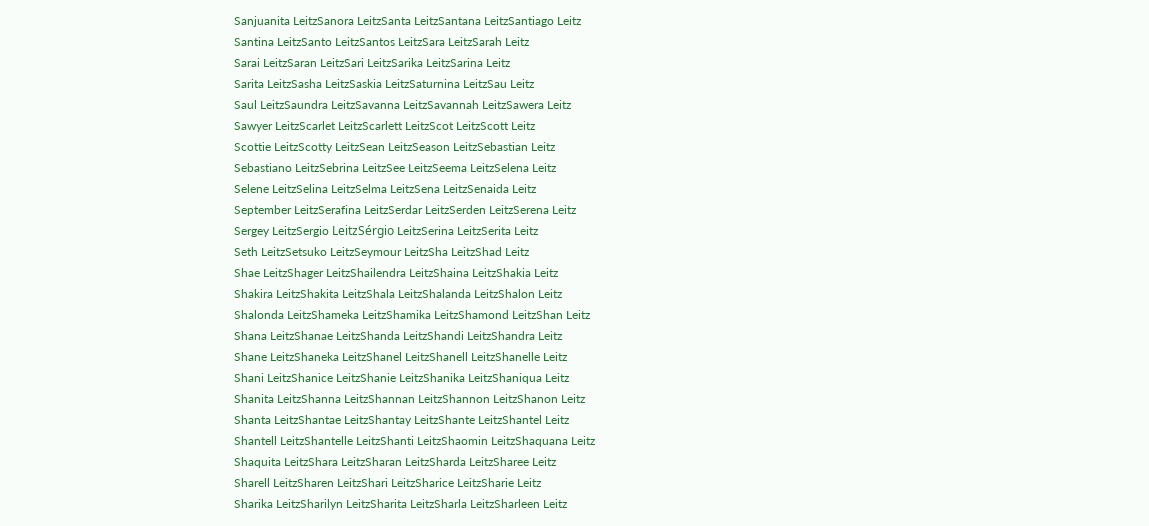Sanjuanita LeitzSanora LeitzSanta LeitzSantana LeitzSantiago Leitz
Santina LeitzSanto LeitzSantos LeitzSara LeitzSarah Leitz
Sarai LeitzSaran LeitzSari LeitzSarika LeitzSarina Leitz
Sarita LeitzSasha LeitzSaskia LeitzSaturnina LeitzSau Leitz
Saul LeitzSaundra LeitzSavanna LeitzSavannah LeitzSawera Leitz
Sawyer LeitzScarlet LeitzScarlett LeitzScot LeitzScott Leitz
Scottie LeitzScotty LeitzSean LeitzSeason LeitzSebastian Leitz
Sebastiano LeitzSebrina LeitzSee LeitzSeema LeitzSelena Leitz
Selene LeitzSelina LeitzSelma LeitzSena LeitzSenaida Leitz
September LeitzSerafina LeitzSerdar LeitzSerden LeitzSerena Leitz
Sergey LeitzSergio LeitzSérgio LeitzSerina LeitzSerita Leitz
Seth LeitzSetsuko LeitzSeymour LeitzSha LeitzShad Leitz
Shae LeitzShager LeitzShailendra LeitzShaina LeitzShakia Leitz
Shakira LeitzShakita LeitzShala LeitzShalanda LeitzShalon Leitz
Shalonda LeitzShameka LeitzShamika LeitzShamond LeitzShan Leitz
Shana LeitzShanae LeitzShanda LeitzShandi LeitzShandra Leitz
Shane LeitzShaneka LeitzShanel LeitzShanell LeitzShanelle Leitz
Shani LeitzShanice LeitzShanie LeitzShanika LeitzShaniqua Leitz
Shanita LeitzShanna LeitzShannan LeitzShannon LeitzShanon Leitz
Shanta LeitzShantae LeitzShantay LeitzShante LeitzShantel Leitz
Shantell LeitzShantelle LeitzShanti LeitzShaomin LeitzShaquana Leitz
Shaquita LeitzShara LeitzSharan LeitzSharda LeitzSharee Leitz
Sharell LeitzSharen LeitzShari LeitzSharice LeitzSharie Leitz
Sharika LeitzSharilyn LeitzSharita LeitzSharla LeitzSharleen Leitz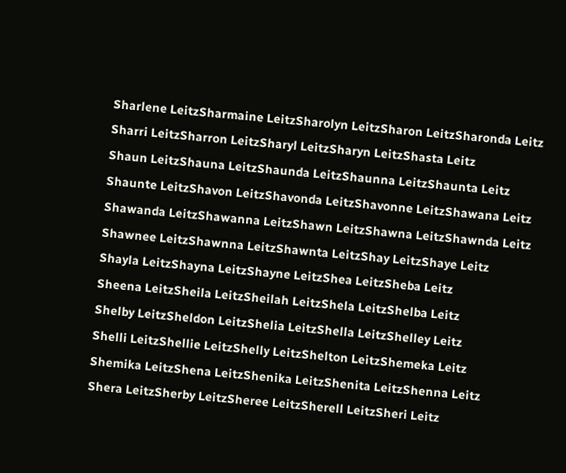Sharlene LeitzSharmaine LeitzSharolyn LeitzSharon LeitzSharonda Leitz
Sharri LeitzSharron LeitzSharyl LeitzSharyn LeitzShasta Leitz
Shaun LeitzShauna LeitzShaunda LeitzShaunna LeitzShaunta Leitz
Shaunte LeitzShavon LeitzShavonda LeitzShavonne LeitzShawana Leitz
Shawanda LeitzShawanna LeitzShawn LeitzShawna LeitzShawnda Leitz
Shawnee LeitzShawnna LeitzShawnta LeitzShay LeitzShaye Leitz
Shayla LeitzShayna LeitzShayne LeitzShea LeitzSheba Leitz
Sheena LeitzSheila LeitzSheilah LeitzShela LeitzShelba Leitz
Shelby LeitzSheldon LeitzShelia LeitzShella LeitzShelley Leitz
Shelli LeitzShellie LeitzShelly LeitzShelton LeitzShemeka Leitz
Shemika LeitzShena LeitzShenika LeitzShenita LeitzShenna Leitz
Shera LeitzSherby LeitzSheree LeitzSherell LeitzSheri Leitz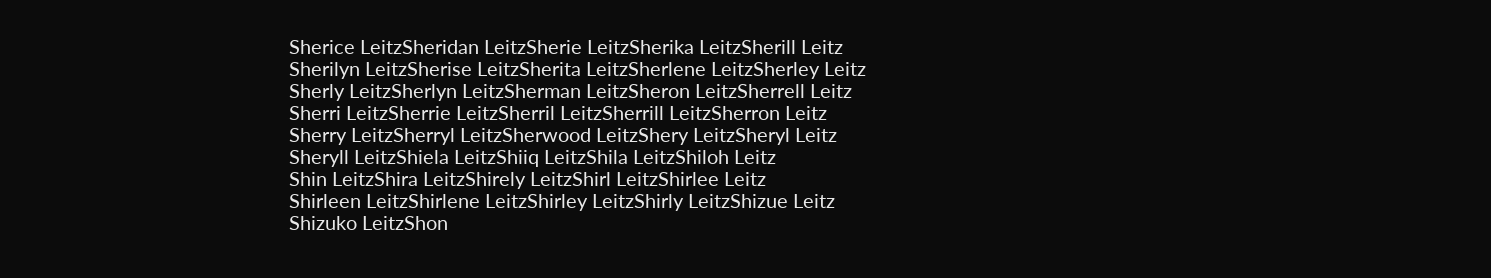Sherice LeitzSheridan LeitzSherie LeitzSherika LeitzSherill Leitz
Sherilyn LeitzSherise LeitzSherita LeitzSherlene LeitzSherley Leitz
Sherly LeitzSherlyn LeitzSherman LeitzSheron LeitzSherrell Leitz
Sherri LeitzSherrie LeitzSherril LeitzSherrill LeitzSherron Leitz
Sherry LeitzSherryl LeitzSherwood LeitzShery LeitzSheryl Leitz
Sheryll LeitzShiela LeitzShiiq LeitzShila LeitzShiloh Leitz
Shin LeitzShira LeitzShirely LeitzShirl LeitzShirlee Leitz
Shirleen LeitzShirlene LeitzShirley LeitzShirly LeitzShizue Leitz
Shizuko LeitzShon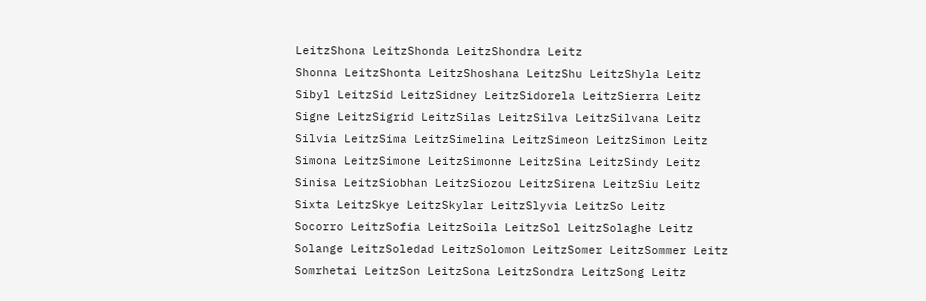LeitzShona LeitzShonda LeitzShondra Leitz
Shonna LeitzShonta LeitzShoshana LeitzShu LeitzShyla Leitz
Sibyl LeitzSid LeitzSidney LeitzSidorela LeitzSierra Leitz
Signe LeitzSigrid LeitzSilas LeitzSilva LeitzSilvana Leitz
Silvia LeitzSima LeitzSimelina LeitzSimeon LeitzSimon Leitz
Simona LeitzSimone LeitzSimonne LeitzSina LeitzSindy Leitz
Sinisa LeitzSiobhan LeitzSiozou LeitzSirena LeitzSiu Leitz
Sixta LeitzSkye LeitzSkylar LeitzSlyvia LeitzSo Leitz
Socorro LeitzSofia LeitzSoila LeitzSol LeitzSolaghe Leitz
Solange LeitzSoledad LeitzSolomon LeitzSomer LeitzSommer Leitz
Somrhetai LeitzSon LeitzSona LeitzSondra LeitzSong Leitz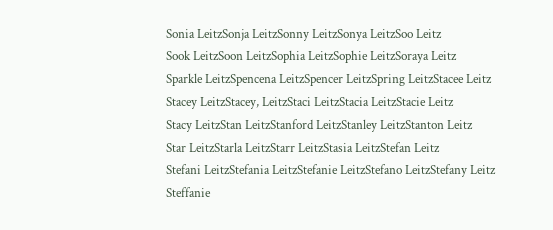Sonia LeitzSonja LeitzSonny LeitzSonya LeitzSoo Leitz
Sook LeitzSoon LeitzSophia LeitzSophie LeitzSoraya Leitz
Sparkle LeitzSpencena LeitzSpencer LeitzSpring LeitzStacee Leitz
Stacey LeitzStacey, LeitzStaci LeitzStacia LeitzStacie Leitz
Stacy LeitzStan LeitzStanford LeitzStanley LeitzStanton Leitz
Star LeitzStarla LeitzStarr LeitzStasia LeitzStefan Leitz
Stefani LeitzStefania LeitzStefanie LeitzStefano LeitzStefany Leitz
Steffanie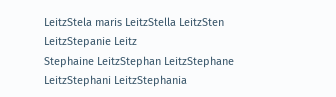LeitzStela maris LeitzStella LeitzSten LeitzStepanie Leitz
Stephaine LeitzStephan LeitzStephane LeitzStephani LeitzStephania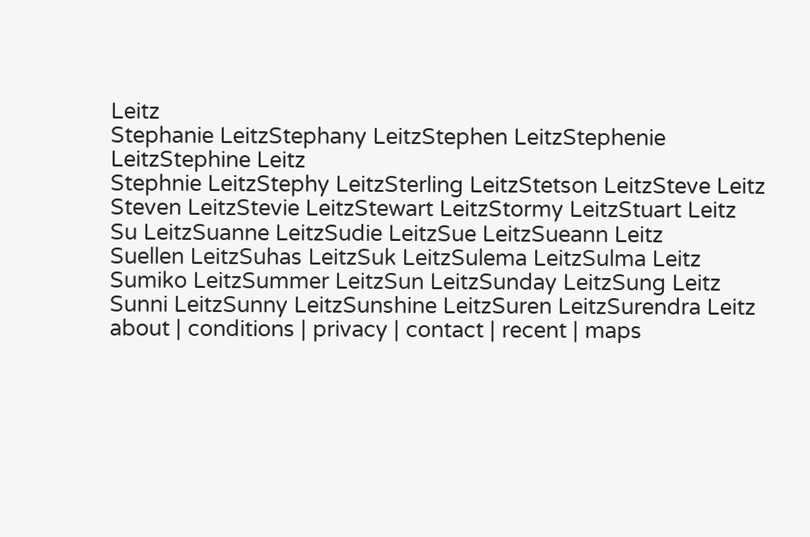Leitz
Stephanie LeitzStephany LeitzStephen LeitzStephenie LeitzStephine Leitz
Stephnie LeitzStephy LeitzSterling LeitzStetson LeitzSteve Leitz
Steven LeitzStevie LeitzStewart LeitzStormy LeitzStuart Leitz
Su LeitzSuanne LeitzSudie LeitzSue LeitzSueann Leitz
Suellen LeitzSuhas LeitzSuk LeitzSulema LeitzSulma Leitz
Sumiko LeitzSummer LeitzSun LeitzSunday LeitzSung Leitz
Sunni LeitzSunny LeitzSunshine LeitzSuren LeitzSurendra Leitz
about | conditions | privacy | contact | recent | maps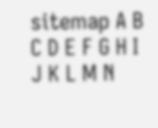sitemap A B C D E F G H I J K L M N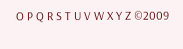O P Q R S T U V W X Y Z ©2009